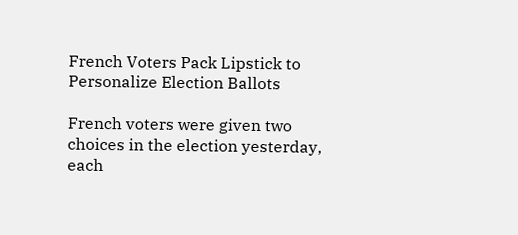French Voters Pack Lipstick to Personalize Election Ballots

French voters were given two choices in the election yesterday, each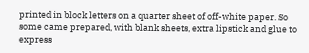printed in block letters on a quarter sheet of off-white paper. So some came prepared, with blank sheets, extra lipstick and glue to express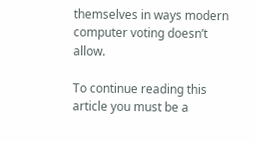themselves in ways modern computer voting doesn’t allow.

To continue reading this article you must be a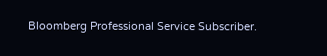Bloomberg Professional Service Subscriber.